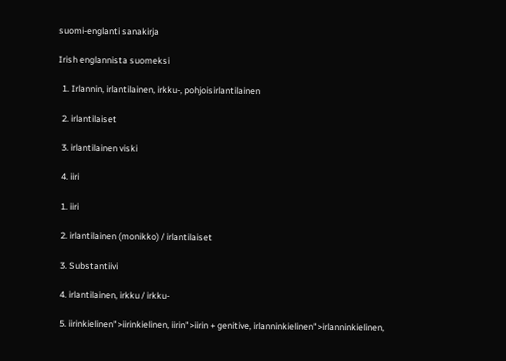suomi-englanti sanakirja

Irish englannista suomeksi

  1. Irlannin, irlantilainen, irkku-, pohjoisirlantilainen

  2. irlantilaiset

  3. irlantilainen viski

  4. iiri

  1. iiri

  2. irlantilainen (monikko) / irlantilaiset

  3. Substantiivi

  4. irlantilainen, irkku / irkku-

  5. iirinkielinen">iirinkielinen, iirin">iirin + genitive, irlanninkielinen">irlanninkielinen,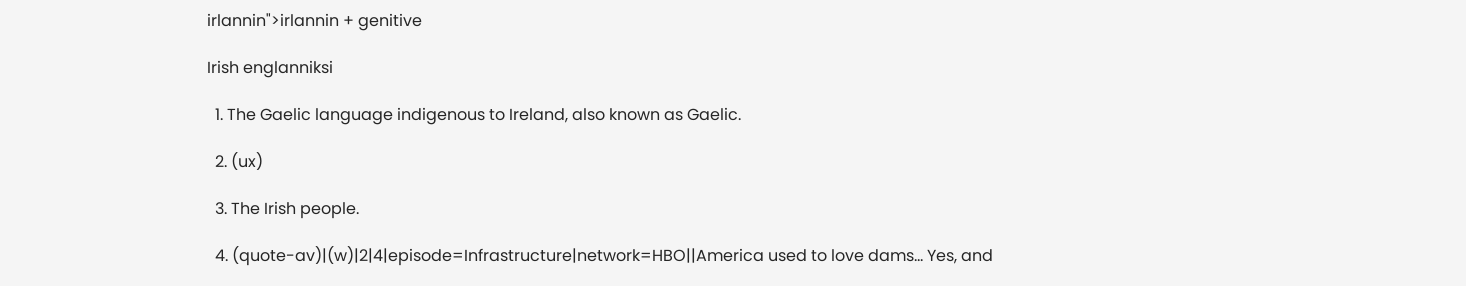irlannin">irlannin + genitive

Irish englanniksi

  1. The Gaelic language indigenous to Ireland, also known as Gaelic.

  2. (ux)

  3. The Irish people.

  4. (quote-av)|(w)|2|4|episode=Infrastructure|network=HBO||America used to love dams... Yes, and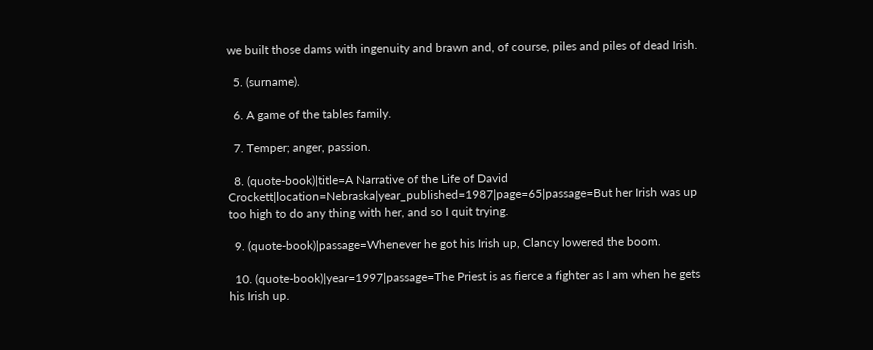we built those dams with ingenuity and brawn and, of course, piles and piles of dead Irish.

  5. (surname).

  6. A game of the tables family.

  7. Temper; anger, passion.

  8. (quote-book)|title=A Narrative of the Life of David Crockett|location=Nebraska|year_published=1987|page=65|passage=But her Irish was up too high to do any thing with her, and so I quit trying.

  9. (quote-book)|passage=Whenever he got his Irish up, Clancy lowered the boom.

  10. (quote-book)|year=1997|passage=The Priest is as fierce a fighter as I am when he gets his Irish up.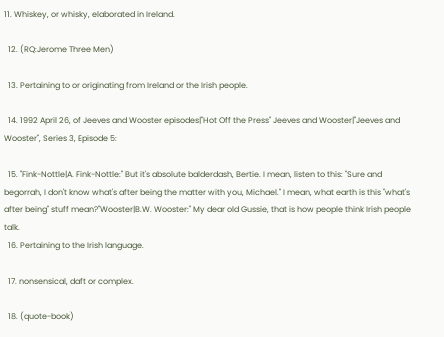11. Whiskey, or whisky, elaborated in Ireland.

  12. (RQ:Jerome Three Men)

  13. Pertaining to or originating from Ireland or the Irish people.

  14. 1992 April 26, of Jeeves and Wooster episodes|"Hot Off the Press" Jeeves and Wooster|''Jeeves and Wooster'', Series 3, Episode 5:

  15. ''Fink-Nottle|A. Fink-Nottle:'' But it's absolute balderdash, Bertie. I mean, listen to this: "Sure and begorrah, I don't know what's after being the matter with you, Michael." I mean, what earth is this "what's after being" stuff mean?''Wooster|B.W. Wooster:'' My dear old Gussie, that is how people think Irish people talk.
  16. Pertaining to the Irish language.

  17. nonsensical, daft or complex.

  18. (quote-book)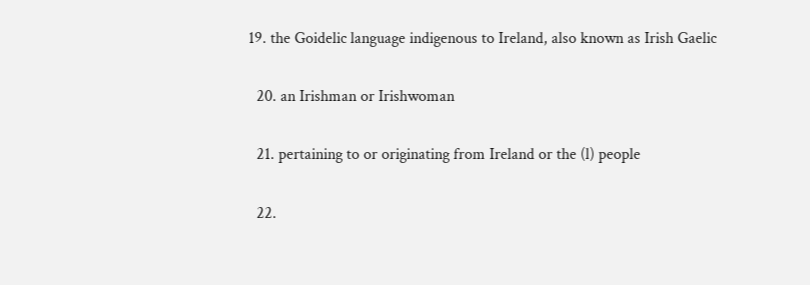19. the Goidelic language indigenous to Ireland, also known as Irish Gaelic

  20. an Irishman or Irishwoman

  21. pertaining to or originating from Ireland or the (l) people

  22.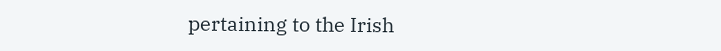pertaining to the Irish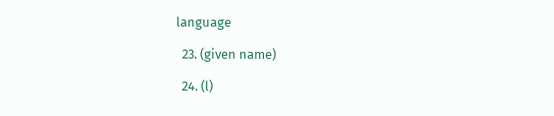language

  23. (given name)

  24. (l)